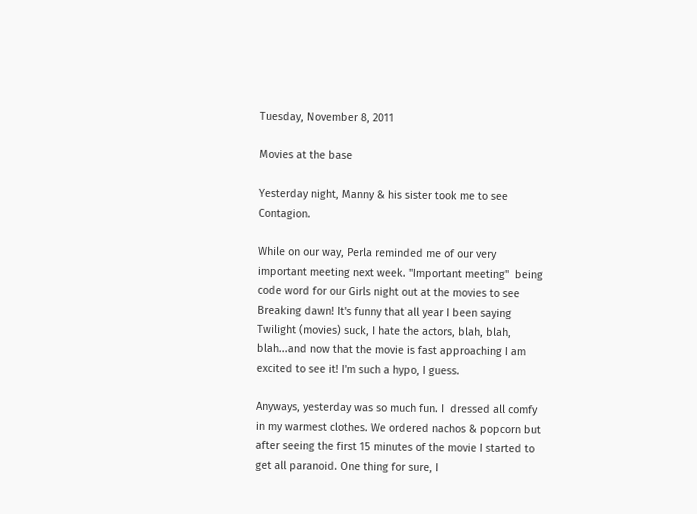Tuesday, November 8, 2011

Movies at the base

Yesterday night, Manny & his sister took me to see Contagion.

While on our way, Perla reminded me of our very important meeting next week. "Important meeting"  being code word for our Girls night out at the movies to see Breaking dawn! It's funny that all year I been saying Twilight (movies) suck, I hate the actors, blah, blah, blah...and now that the movie is fast approaching I am excited to see it! I'm such a hypo, I guess.

Anyways, yesterday was so much fun. I  dressed all comfy in my warmest clothes. We ordered nachos & popcorn but after seeing the first 15 minutes of the movie I started to get all paranoid. One thing for sure, I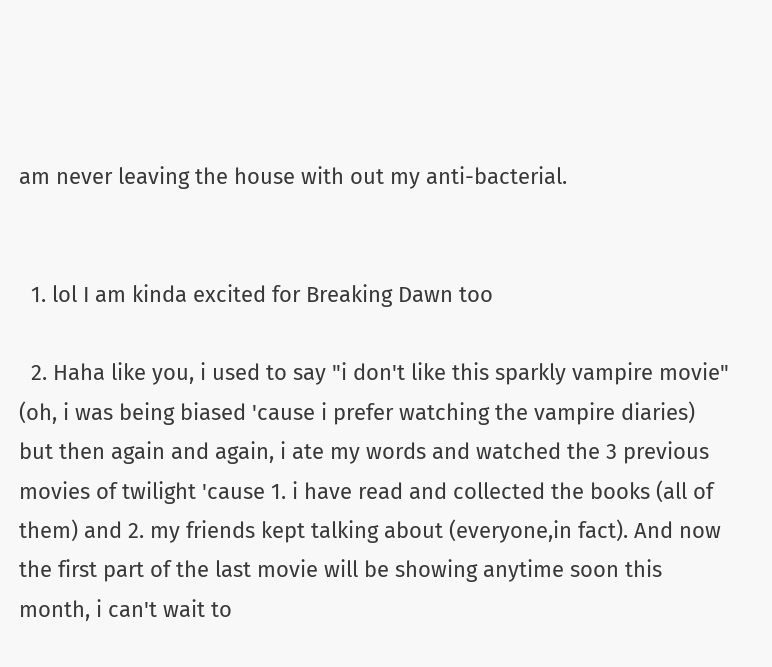am never leaving the house with out my anti-bacterial.


  1. lol I am kinda excited for Breaking Dawn too

  2. Haha like you, i used to say "i don't like this sparkly vampire movie" (oh, i was being biased 'cause i prefer watching the vampire diaries) but then again and again, i ate my words and watched the 3 previous movies of twilight 'cause 1. i have read and collected the books (all of them) and 2. my friends kept talking about (everyone,in fact). And now the first part of the last movie will be showing anytime soon this month, i can't wait to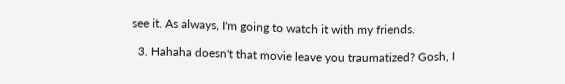see it. As always, I'm going to watch it with my friends.

  3. Hahaha doesn't that movie leave you traumatized? Gosh, I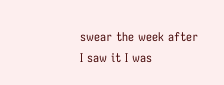swear the week after I saw it I was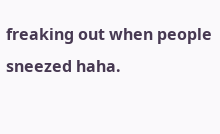freaking out when people sneezed haha.